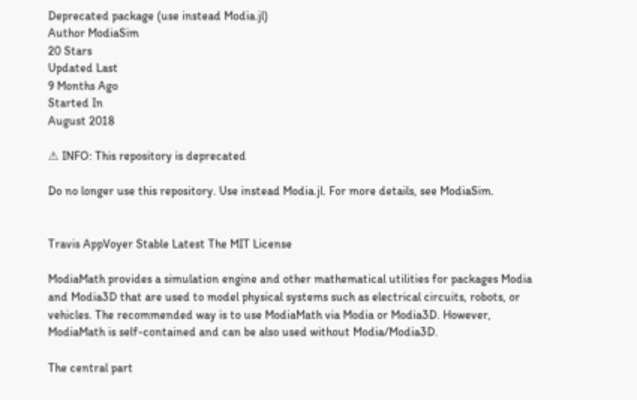Deprecated package (use instead Modia.jl)
Author ModiaSim
20 Stars
Updated Last
9 Months Ago
Started In
August 2018

⚠ INFO: This repository is deprecated

Do no longer use this repository. Use instead Modia.jl. For more details, see ModiaSim.


Travis AppVoyer Stable Latest The MIT License

ModiaMath provides a simulation engine and other mathematical utilities for packages Modia and Modia3D that are used to model physical systems such as electrical circuits, robots, or vehicles. The recommended way is to use ModiaMath via Modia or Modia3D. However, ModiaMath is self-contained and can be also used without Modia/Modia3D.

The central part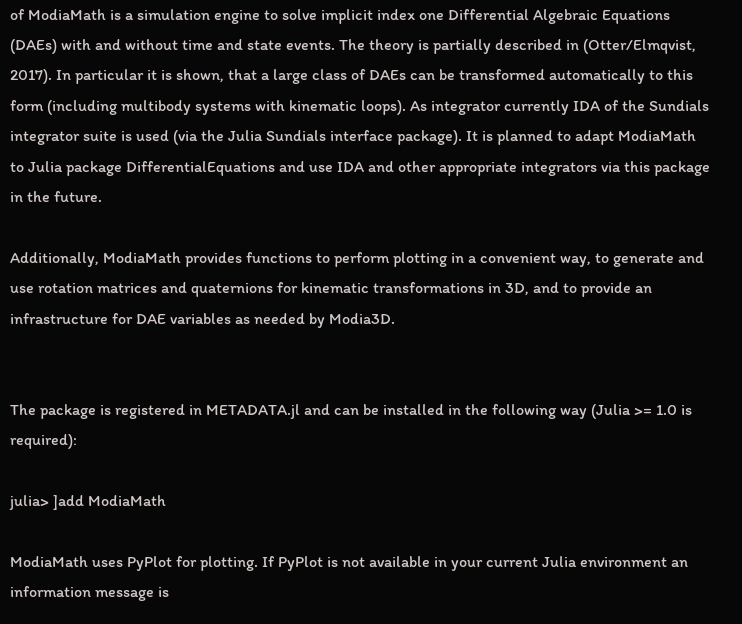of ModiaMath is a simulation engine to solve implicit index one Differential Algebraic Equations (DAEs) with and without time and state events. The theory is partially described in (Otter/Elmqvist, 2017). In particular it is shown, that a large class of DAEs can be transformed automatically to this form (including multibody systems with kinematic loops). As integrator currently IDA of the Sundials integrator suite is used (via the Julia Sundials interface package). It is planned to adapt ModiaMath to Julia package DifferentialEquations and use IDA and other appropriate integrators via this package in the future.

Additionally, ModiaMath provides functions to perform plotting in a convenient way, to generate and use rotation matrices and quaternions for kinematic transformations in 3D, and to provide an infrastructure for DAE variables as needed by Modia3D.


The package is registered in METADATA.jl and can be installed in the following way (Julia >= 1.0 is required):

julia> ]add ModiaMath

ModiaMath uses PyPlot for plotting. If PyPlot is not available in your current Julia environment an information message is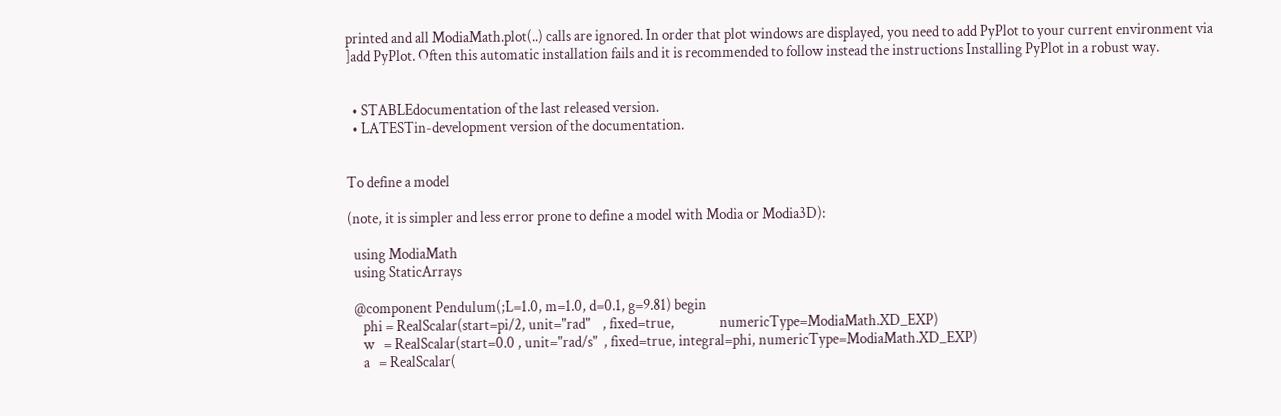printed and all ModiaMath.plot(..) calls are ignored. In order that plot windows are displayed, you need to add PyPlot to your current environment via ]add PyPlot. Often this automatic installation fails and it is recommended to follow instead the instructions Installing PyPlot in a robust way.


  • STABLEdocumentation of the last released version.
  • LATESTin-development version of the documentation.


To define a model

(note, it is simpler and less error prone to define a model with Modia or Modia3D):

  using ModiaMath
  using StaticArrays

  @component Pendulum(;L=1.0, m=1.0, d=0.1, g=9.81) begin
     phi = RealScalar(start=pi/2, unit="rad"    , fixed=true,               numericType=ModiaMath.XD_EXP)
     w   = RealScalar(start=0.0 , unit="rad/s"  , fixed=true, integral=phi, numericType=ModiaMath.XD_EXP)
     a   = RealScalar(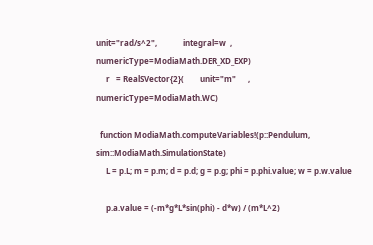unit="rad/s^2",             integral=w  , numericType=ModiaMath.DER_XD_EXP)
     r   = RealSVector{2}(        unit="m"      ,                           numericType=ModiaMath.WC)

  function ModiaMath.computeVariables!(p::Pendulum, sim::ModiaMath.SimulationState)
     L = p.L; m = p.m; d = p.d; g = p.g; phi = p.phi.value; w = p.w.value

     p.a.value = (-m*g*L*sin(phi) - d*w) / (m*L^2)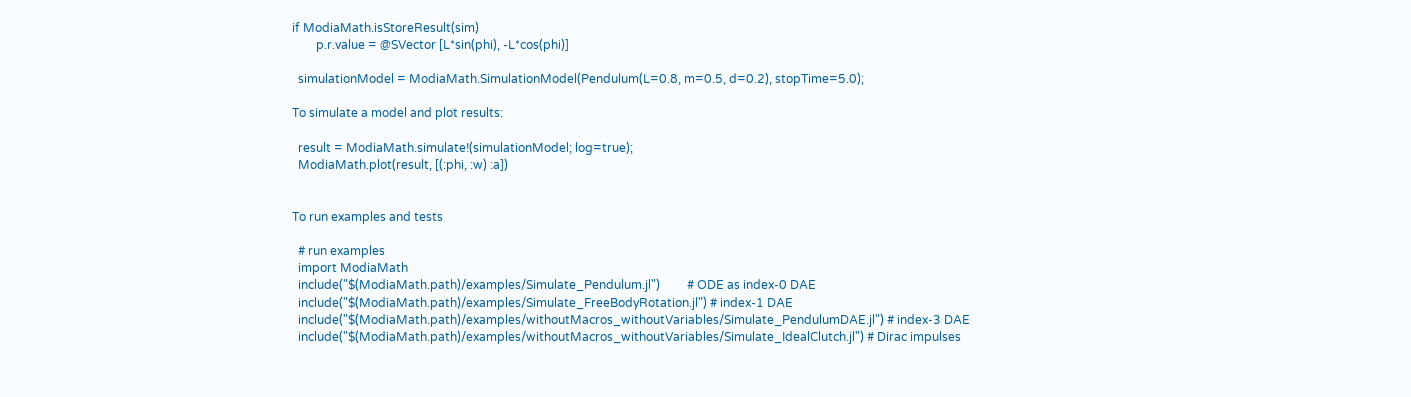if ModiaMath.isStoreResult(sim)
        p.r.value = @SVector [L*sin(phi), -L*cos(phi)]

  simulationModel = ModiaMath.SimulationModel(Pendulum(L=0.8, m=0.5, d=0.2), stopTime=5.0);

To simulate a model and plot results:

  result = ModiaMath.simulate!(simulationModel; log=true);
  ModiaMath.plot(result, [(:phi, :w) :a])


To run examples and tests

  # run examples
  import ModiaMath
  include("$(ModiaMath.path)/examples/Simulate_Pendulum.jl")         # ODE as index-0 DAE
  include("$(ModiaMath.path)/examples/Simulate_FreeBodyRotation.jl") # index-1 DAE
  include("$(ModiaMath.path)/examples/withoutMacros_withoutVariables/Simulate_PendulumDAE.jl") # index-3 DAE
  include("$(ModiaMath.path)/examples/withoutMacros_withoutVariables/Simulate_IdealClutch.jl") # Dirac impulses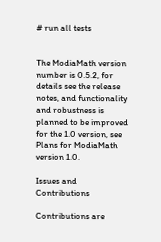# run all tests


The ModiaMath version number is 0.5.2, for details see the release notes, and functionality and robustness is planned to be improved for the 1.0 version, see Plans for ModiaMath version 1.0.

Issues and Contributions

Contributions are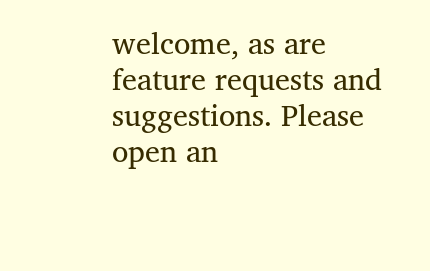welcome, as are feature requests and suggestions. Please open an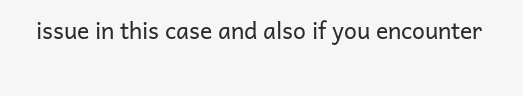issue in this case and also if you encounter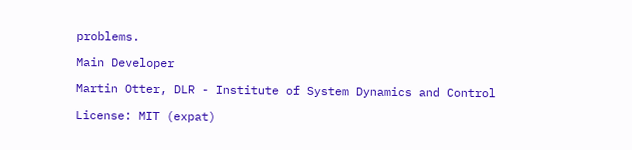problems.

Main Developer

Martin Otter, DLR - Institute of System Dynamics and Control

License: MIT (expat)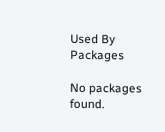Used By Packages

No packages found.